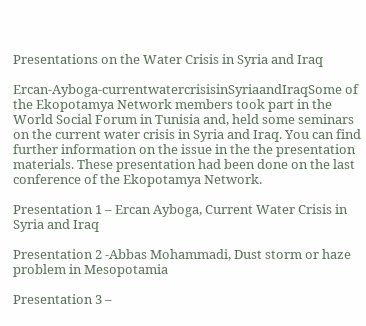Presentations on the Water Crisis in Syria and Iraq

Ercan-Ayboga-currentwatercrisisinSyriaandIraqSome of the Ekopotamya Network members took part in the World Social Forum in Tunisia and, held some seminars on the current water crisis in Syria and Iraq. You can find further information on the issue in the the presentation materials. These presentation had been done on the last conference of the Ekopotamya Network.

Presentation 1 – Ercan Ayboga, Current Water Crisis in Syria and Iraq

Presentation 2 -Abbas Mohammadi, Dust storm or haze problem in Mesopotamia

Presentation 3 –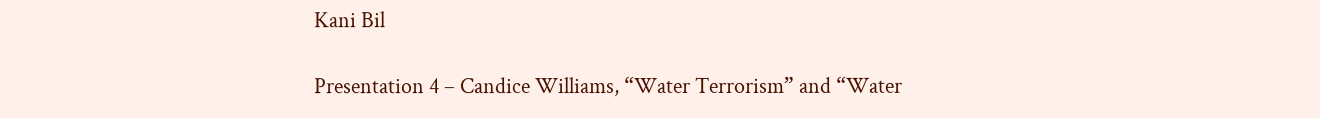Kani Bil

Presentation 4 – Candice Williams, “Water Terrorism” and “Water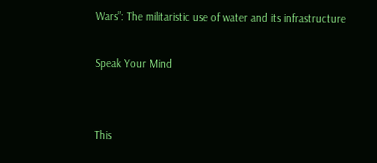Wars”: The militaristic use of water and its infrastructure

Speak Your Mind


This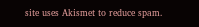site uses Akismet to reduce spam.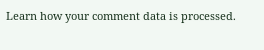Learn how your comment data is processed.